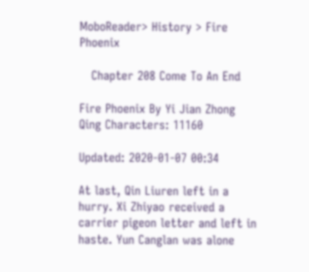MoboReader> History > Fire Phoenix

   Chapter 208 Come To An End

Fire Phoenix By Yi Jian Zhong Qing Characters: 11160

Updated: 2020-01-07 00:34

At last, Qin Liuren left in a hurry. Xi Zhiyao received a carrier pigeon letter and left in haste. Yun Canglan was alone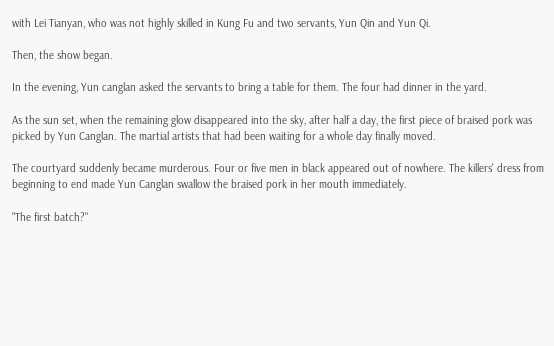with Lei Tianyan, who was not highly skilled in Kung Fu and two servants, Yun Qin and Yun Qi.

Then, the show began.

In the evening, Yun canglan asked the servants to bring a table for them. The four had dinner in the yard.

As the sun set, when the remaining glow disappeared into the sky, after half a day, the first piece of braised pork was picked by Yun Canglan. The martial artists that had been waiting for a whole day finally moved.

The courtyard suddenly became murderous. Four or five men in black appeared out of nowhere. The killers' dress from beginning to end made Yun Canglan swallow the braised pork in her mouth immediately.

"The first batch?"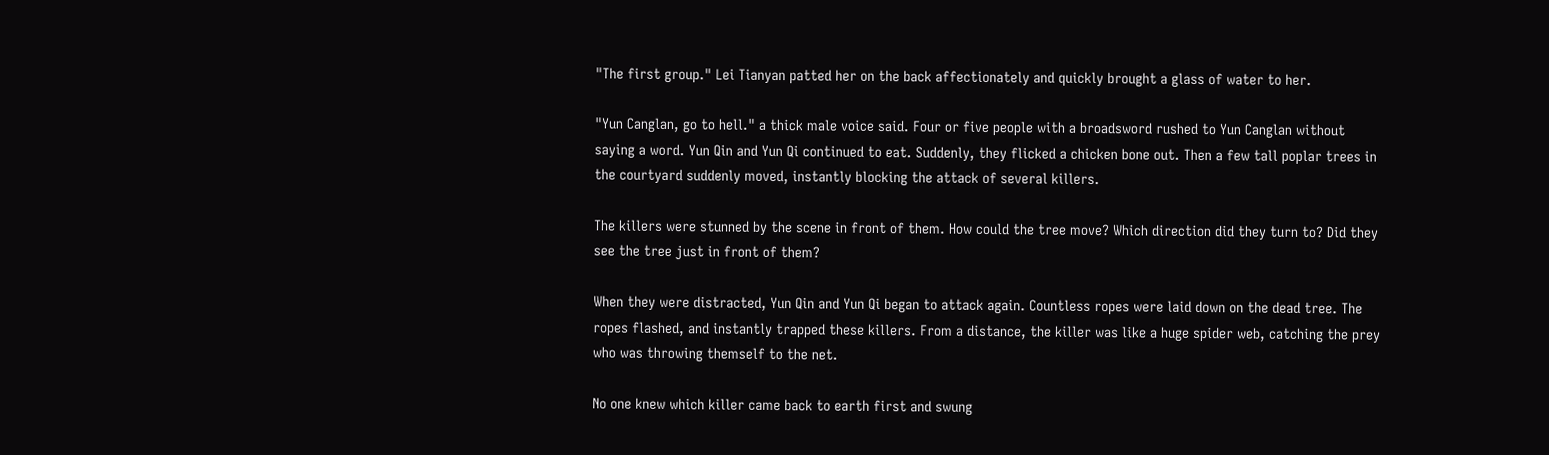"The first group." Lei Tianyan patted her on the back affectionately and quickly brought a glass of water to her.

"Yun Canglan, go to hell." a thick male voice said. Four or five people with a broadsword rushed to Yun Canglan without saying a word. Yun Qin and Yun Qi continued to eat. Suddenly, they flicked a chicken bone out. Then a few tall poplar trees in the courtyard suddenly moved, instantly blocking the attack of several killers.

The killers were stunned by the scene in front of them. How could the tree move? Which direction did they turn to? Did they see the tree just in front of them?

When they were distracted, Yun Qin and Yun Qi began to attack again. Countless ropes were laid down on the dead tree. The ropes flashed, and instantly trapped these killers. From a distance, the killer was like a huge spider web, catching the prey who was throwing themself to the net.

No one knew which killer came back to earth first and swung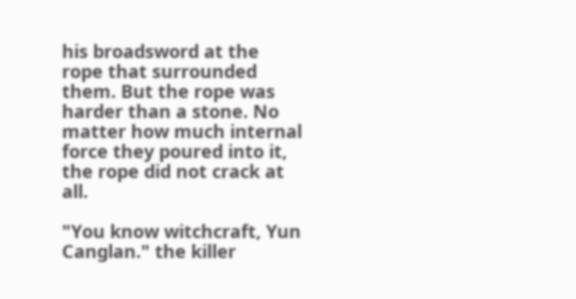his broadsword at the rope that surrounded them. But the rope was harder than a stone. No matter how much internal force they poured into it, the rope did not crack at all.

"You know witchcraft, Yun Canglan." the killer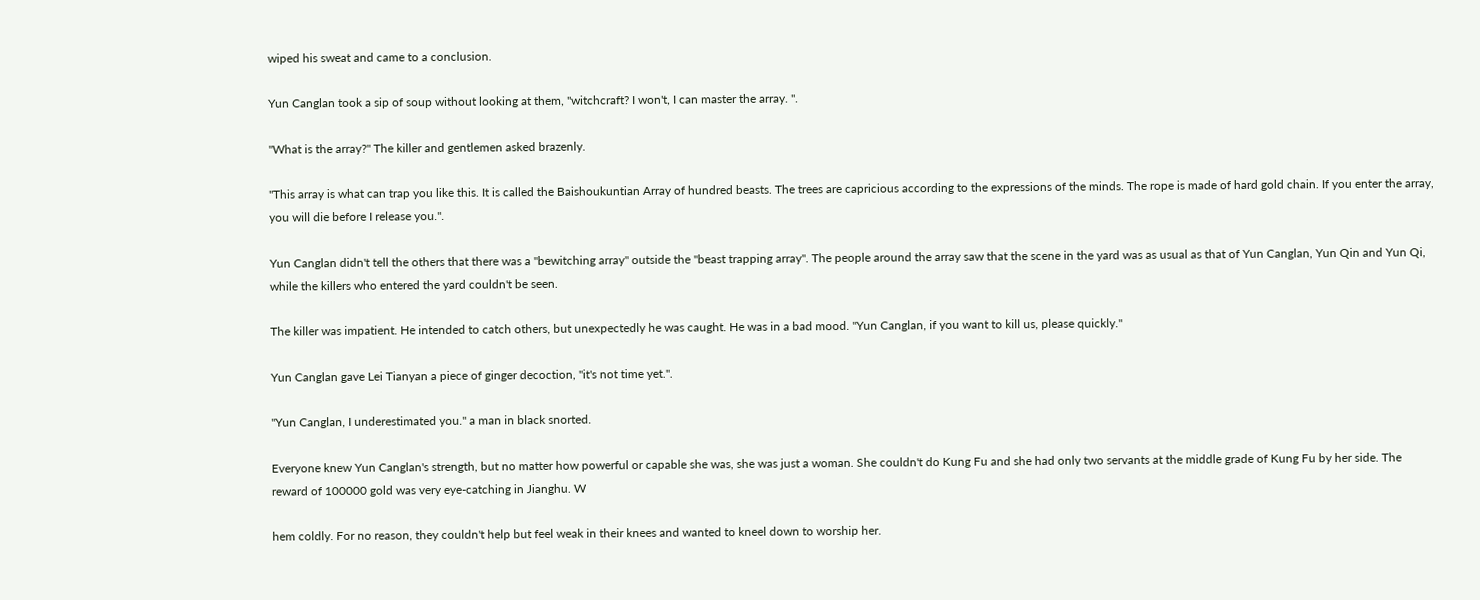wiped his sweat and came to a conclusion.

Yun Canglan took a sip of soup without looking at them, "witchcraft? I won't, I can master the array. ".

"What is the array?" The killer and gentlemen asked brazenly.

"This array is what can trap you like this. It is called the Baishoukuntian Array of hundred beasts. The trees are capricious according to the expressions of the minds. The rope is made of hard gold chain. If you enter the array, you will die before I release you.".

Yun Canglan didn't tell the others that there was a "bewitching array" outside the "beast trapping array". The people around the array saw that the scene in the yard was as usual as that of Yun Canglan, Yun Qin and Yun Qi, while the killers who entered the yard couldn't be seen.

The killer was impatient. He intended to catch others, but unexpectedly he was caught. He was in a bad mood. "Yun Canglan, if you want to kill us, please quickly."

Yun Canglan gave Lei Tianyan a piece of ginger decoction, "it's not time yet.".

"Yun Canglan, I underestimated you." a man in black snorted.

Everyone knew Yun Canglan's strength, but no matter how powerful or capable she was, she was just a woman. She couldn't do Kung Fu and she had only two servants at the middle grade of Kung Fu by her side. The reward of 100000 gold was very eye-catching in Jianghu. W

hem coldly. For no reason, they couldn't help but feel weak in their knees and wanted to kneel down to worship her.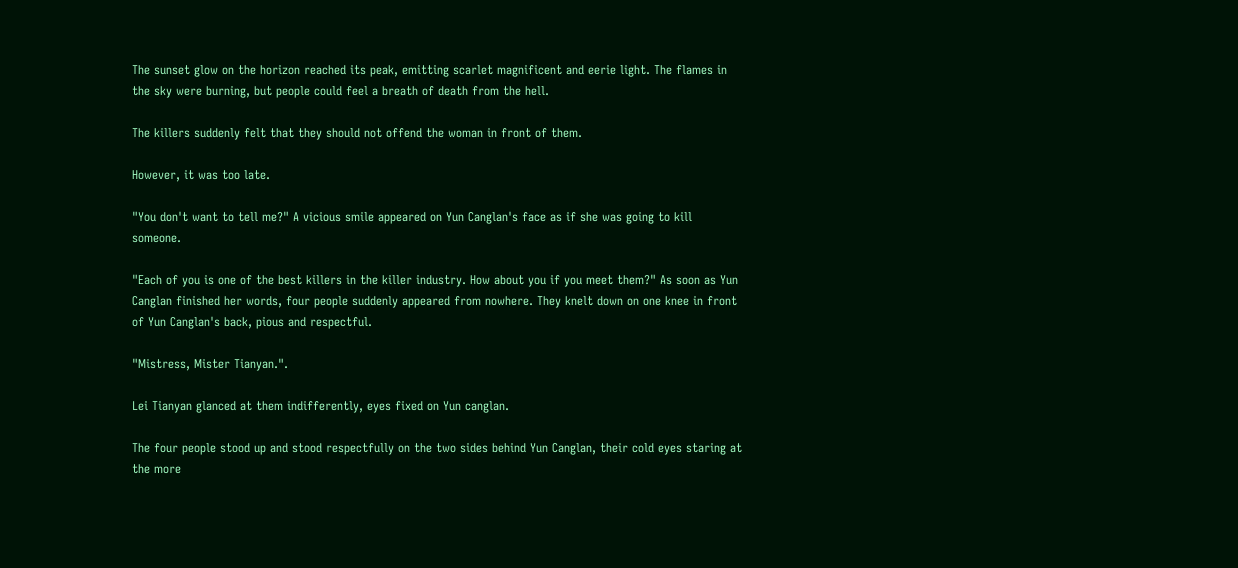The sunset glow on the horizon reached its peak, emitting scarlet magnificent and eerie light. The flames in the sky were burning, but people could feel a breath of death from the hell.

The killers suddenly felt that they should not offend the woman in front of them.

However, it was too late.

"You don't want to tell me?" A vicious smile appeared on Yun Canglan's face as if she was going to kill someone.

"Each of you is one of the best killers in the killer industry. How about you if you meet them?" As soon as Yun Canglan finished her words, four people suddenly appeared from nowhere. They knelt down on one knee in front of Yun Canglan's back, pious and respectful.

"Mistress, Mister Tianyan.".

Lei Tianyan glanced at them indifferently, eyes fixed on Yun canglan.

The four people stood up and stood respectfully on the two sides behind Yun Canglan, their cold eyes staring at the more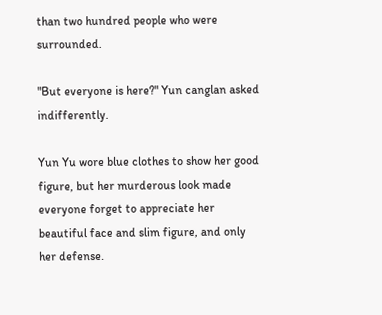than two hundred people who were surrounded.

"But everyone is here?" Yun canglan asked indifferently.

Yun Yu wore blue clothes to show her good figure, but her murderous look made everyone forget to appreciate her beautiful face and slim figure, and only her defense.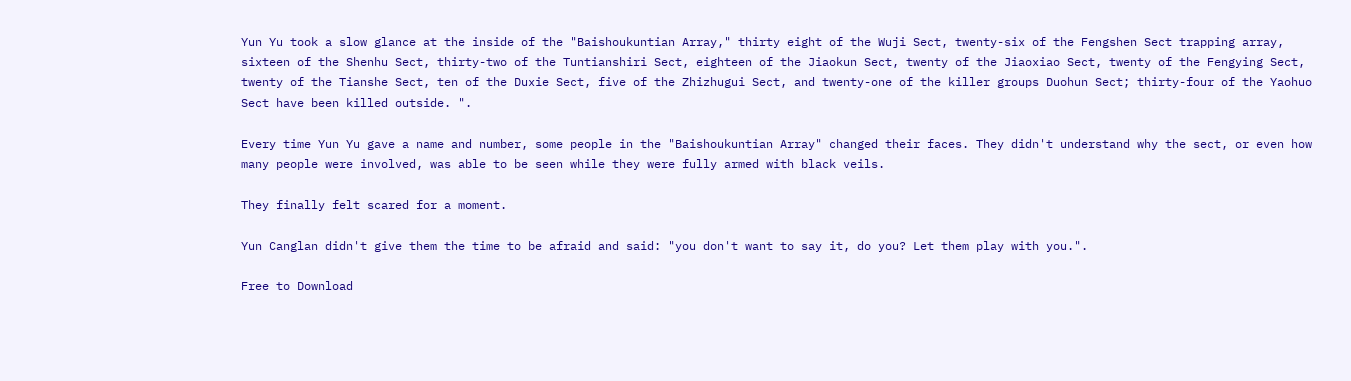Yun Yu took a slow glance at the inside of the "Baishoukuntian Array," thirty eight of the Wuji Sect, twenty-six of the Fengshen Sect trapping array, sixteen of the Shenhu Sect, thirty-two of the Tuntianshiri Sect, eighteen of the Jiaokun Sect, twenty of the Jiaoxiao Sect, twenty of the Fengying Sect, twenty of the Tianshe Sect, ten of the Duxie Sect, five of the Zhizhugui Sect, and twenty-one of the killer groups Duohun Sect; thirty-four of the Yaohuo Sect have been killed outside. ".

Every time Yun Yu gave a name and number, some people in the "Baishoukuntian Array" changed their faces. They didn't understand why the sect, or even how many people were involved, was able to be seen while they were fully armed with black veils.

They finally felt scared for a moment.

Yun Canglan didn't give them the time to be afraid and said: "you don't want to say it, do you? Let them play with you.".

Free to Download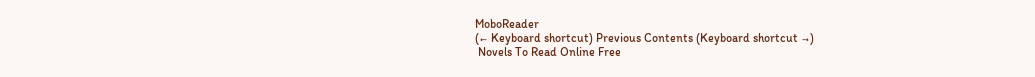MoboReader
(← Keyboard shortcut) Previous Contents (Keyboard shortcut →)
 Novels To Read Online Free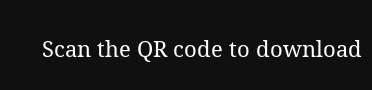Scan the QR code to download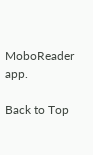MoboReader app.

Back to Top